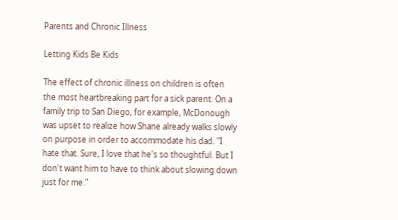Parents and Chronic Illness

Letting Kids Be Kids

The effect of chronic illness on children is often the most heartbreaking part for a sick parent. On a family trip to San Diego, for example, McDonough was upset to realize how Shane already walks slowly on purpose in order to accommodate his dad. "I hate that. Sure, I love that he's so thoughtful. But I don't want him to have to think about slowing down just for me."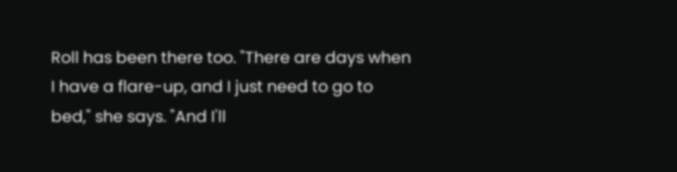Roll has been there too. "There are days when I have a flare-up, and I just need to go to bed," she says. "And I'll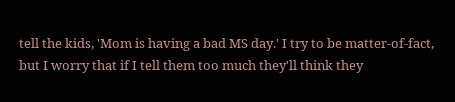tell the kids, 'Mom is having a bad MS day.' I try to be matter-of-fact, but I worry that if I tell them too much they'll think they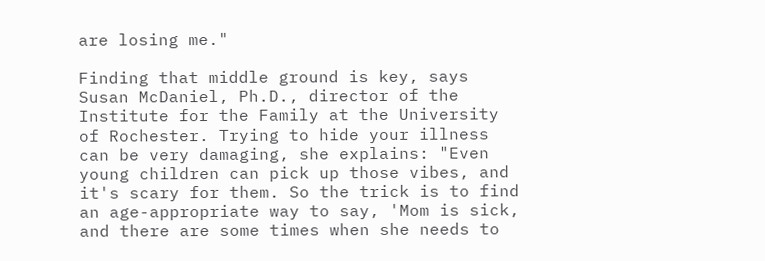are losing me."

Finding that middle ground is key, says Susan McDaniel, Ph.D., director of the Institute for the Family at the University of Rochester. Trying to hide your illness can be very damaging, she explains: "Even young children can pick up those vibes, and it's scary for them. So the trick is to find an age-appropriate way to say, 'Mom is sick, and there are some times when she needs to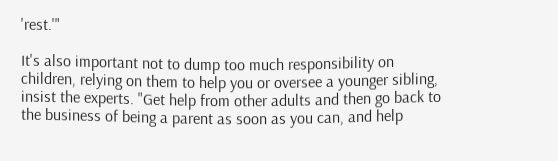'rest.'"

It's also important not to dump too much responsibility on children, relying on them to help you or oversee a younger sibling, insist the experts. "Get help from other adults and then go back to the business of being a parent as soon as you can, and help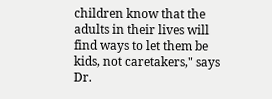children know that the adults in their lives will find ways to let them be kids, not caretakers," says Dr.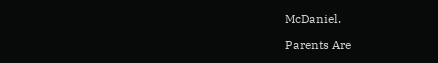McDaniel.

Parents Are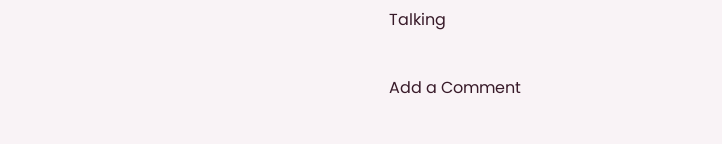Talking

Add a Comment